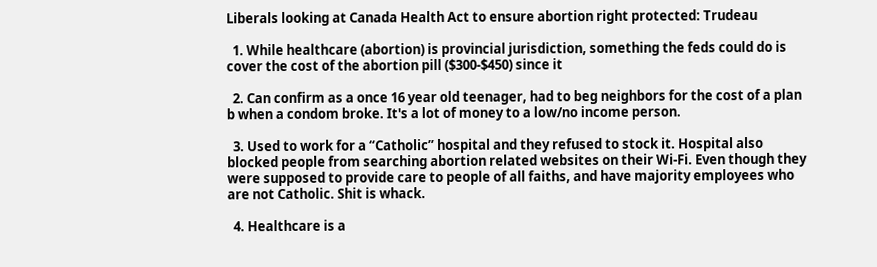Liberals looking at Canada Health Act to ensure abortion right protected: Trudeau

  1. While healthcare (abortion) is provincial jurisdiction, something the feds could do is cover the cost of the abortion pill ($300-$450) since it

  2. Can confirm as a once 16 year old teenager, had to beg neighbors for the cost of a plan b when a condom broke. It's a lot of money to a low/no income person.

  3. Used to work for a “Catholic” hospital and they refused to stock it. Hospital also blocked people from searching abortion related websites on their Wi-Fi. Even though they were supposed to provide care to people of all faiths, and have majority employees who are not Catholic. Shit is whack.

  4. Healthcare is a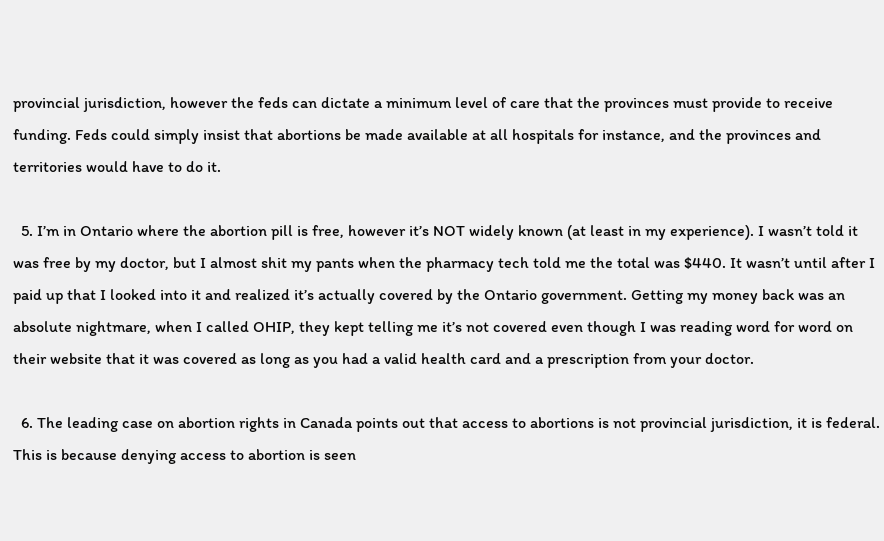provincial jurisdiction, however the feds can dictate a minimum level of care that the provinces must provide to receive funding. Feds could simply insist that abortions be made available at all hospitals for instance, and the provinces and territories would have to do it.

  5. I’m in Ontario where the abortion pill is free, however it’s NOT widely known (at least in my experience). I wasn’t told it was free by my doctor, but I almost shit my pants when the pharmacy tech told me the total was $440. It wasn’t until after I paid up that I looked into it and realized it’s actually covered by the Ontario government. Getting my money back was an absolute nightmare, when I called OHIP, they kept telling me it’s not covered even though I was reading word for word on their website that it was covered as long as you had a valid health card and a prescription from your doctor.

  6. The leading case on abortion rights in Canada points out that access to abortions is not provincial jurisdiction, it is federal. This is because denying access to abortion is seen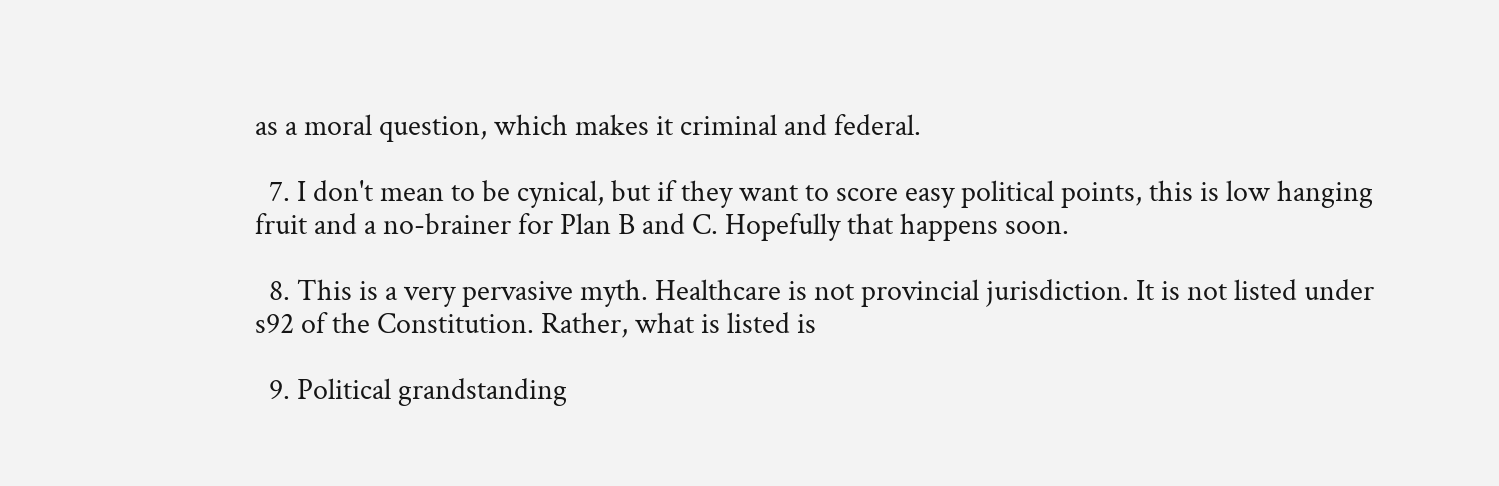as a moral question, which makes it criminal and federal.

  7. I don't mean to be cynical, but if they want to score easy political points, this is low hanging fruit and a no-brainer for Plan B and C. Hopefully that happens soon.

  8. This is a very pervasive myth. Healthcare is not provincial jurisdiction. It is not listed under s92 of the Constitution. Rather, what is listed is

  9. Political grandstanding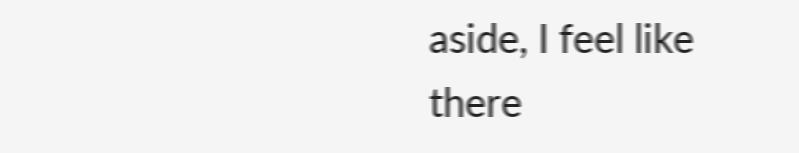aside, I feel like there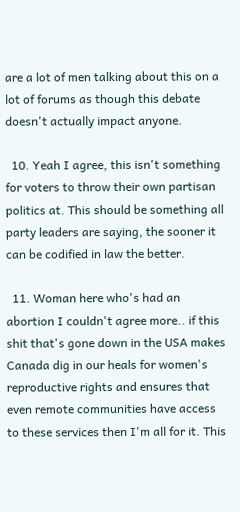are a lot of men talking about this on a lot of forums as though this debate doesn't actually impact anyone.

  10. Yeah I agree, this isn't something for voters to throw their own partisan politics at. This should be something all party leaders are saying, the sooner it can be codified in law the better.

  11. Woman here who's had an abortion I couldn't agree more.. if this shit that's gone down in the USA makes Canada dig in our heals for women's reproductive rights and ensures that even remote communities have access to these services then I'm all for it. This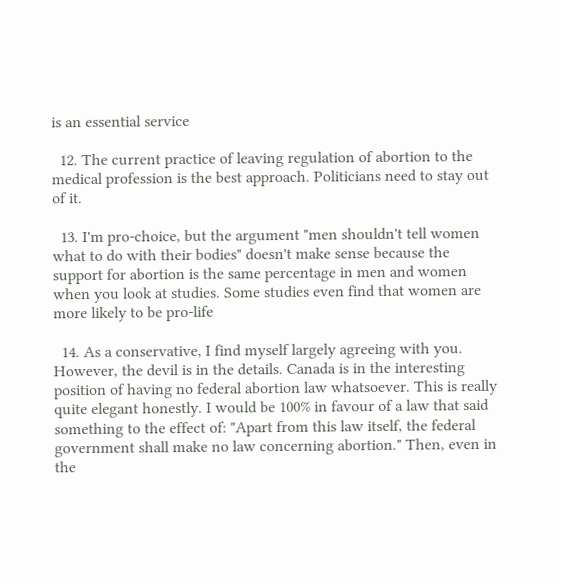is an essential service

  12. The current practice of leaving regulation of abortion to the medical profession is the best approach. Politicians need to stay out of it.

  13. I'm pro-choice, but the argument "men shouldn't tell women what to do with their bodies" doesn't make sense because the support for abortion is the same percentage in men and women when you look at studies. Some studies even find that women are more likely to be pro-life

  14. As a conservative, I find myself largely agreeing with you. However, the devil is in the details. Canada is in the interesting position of having no federal abortion law whatsoever. This is really quite elegant honestly. I would be 100% in favour of a law that said something to the effect of: "Apart from this law itself, the federal government shall make no law concerning abortion." Then, even in the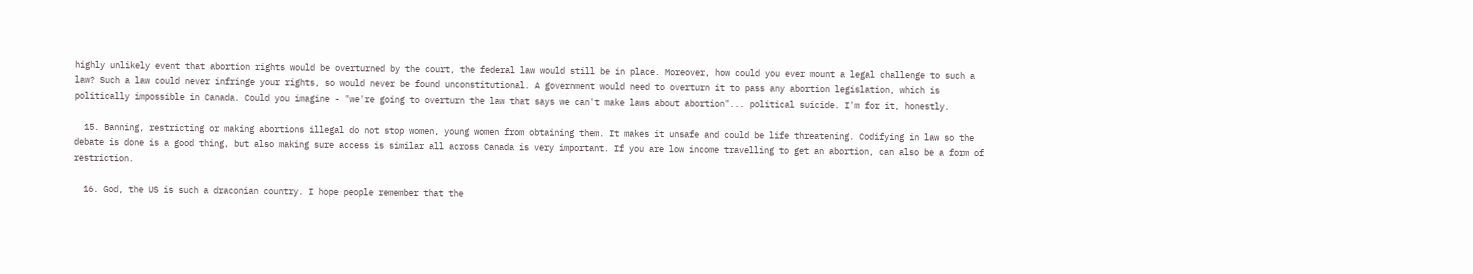highly unlikely event that abortion rights would be overturned by the court, the federal law would still be in place. Moreover, how could you ever mount a legal challenge to such a law? Such a law could never infringe your rights, so would never be found unconstitutional. A government would need to overturn it to pass any abortion legislation, which is politically impossible in Canada. Could you imagine - "we're going to overturn the law that says we can't make laws about abortion"... political suicide. I'm for it, honestly.

  15. Banning, restricting or making abortions illegal do not stop women, young women from obtaining them. It makes it unsafe and could be life threatening. Codifying in law so the debate is done is a good thing, but also making sure access is similar all across Canada is very important. If you are low income travelling to get an abortion, can also be a form of restriction.

  16. God, the US is such a draconian country. I hope people remember that the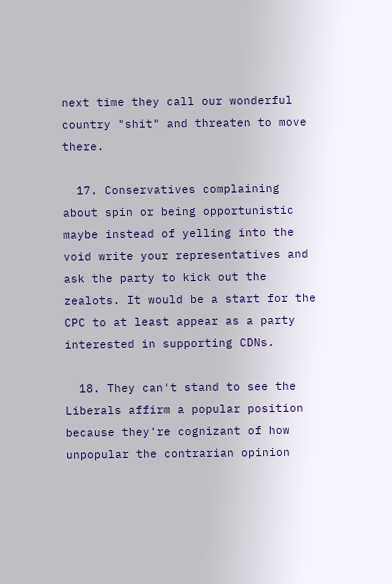next time they call our wonderful country "shit" and threaten to move there.

  17. Conservatives complaining about spin or being opportunistic maybe instead of yelling into the void write your representatives and ask the party to kick out the zealots. It would be a start for the CPC to at least appear as a party interested in supporting CDNs.

  18. They can't stand to see the Liberals affirm a popular position because they're cognizant of how unpopular the contrarian opinion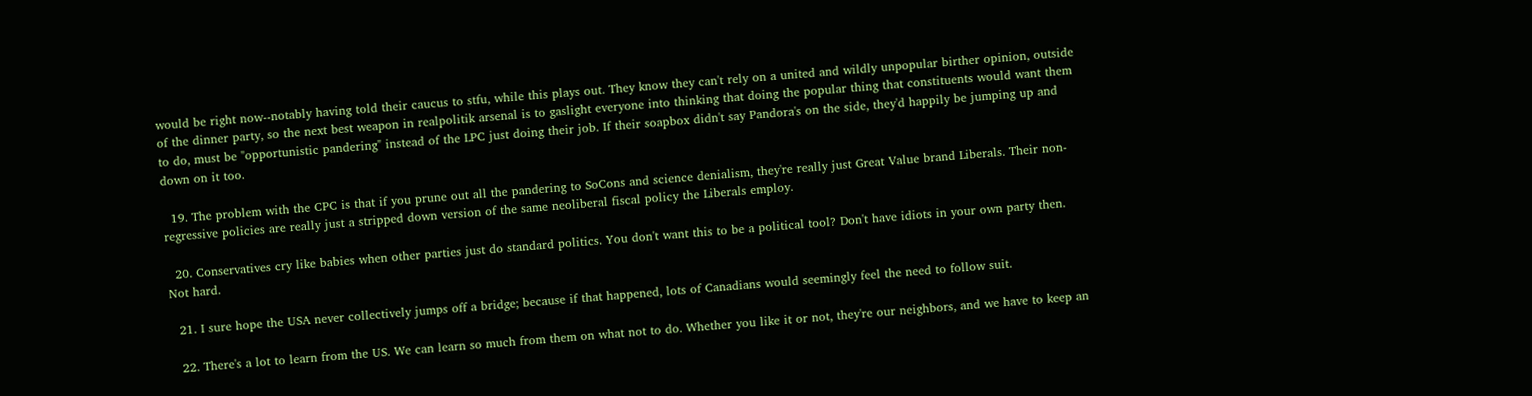would be right now--notably having told their caucus to stfu, while this plays out. They know they can't rely on a united and wildly unpopular birther opinion, outside of the dinner party, so the next best weapon in realpolitik arsenal is to gaslight everyone into thinking that doing the popular thing that constituents would want them to do, must be "opportunistic pandering" instead of the LPC just doing their job. If their soapbox didn't say Pandora's on the side, they'd happily be jumping up and down on it too.

  19. The problem with the CPC is that if you prune out all the pandering to SoCons and science denialism, they're really just Great Value brand Liberals. Their non-regressive policies are really just a stripped down version of the same neoliberal fiscal policy the Liberals employ.

  20. Conservatives cry like babies when other parties just do standard politics. You don't want this to be a political tool? Don't have idiots in your own party then. Not hard.

  21. I sure hope the USA never collectively jumps off a bridge; because if that happened, lots of Canadians would seemingly feel the need to follow suit.

  22. There's a lot to learn from the US. We can learn so much from them on what not to do. Whether you like it or not, they're our neighbors, and we have to keep an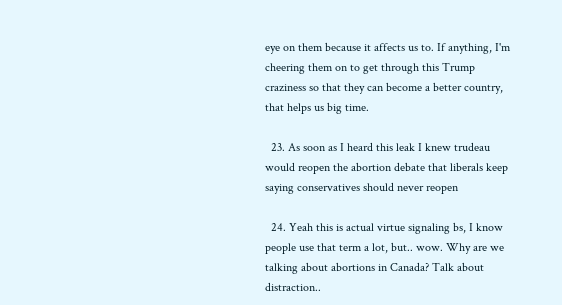eye on them because it affects us to. If anything, I'm cheering them on to get through this Trump craziness so that they can become a better country, that helps us big time.

  23. As soon as I heard this leak I knew trudeau would reopen the abortion debate that liberals keep saying conservatives should never reopen

  24. Yeah this is actual virtue signaling bs, I know people use that term a lot, but.. wow. Why are we talking about abortions in Canada? Talk about distraction..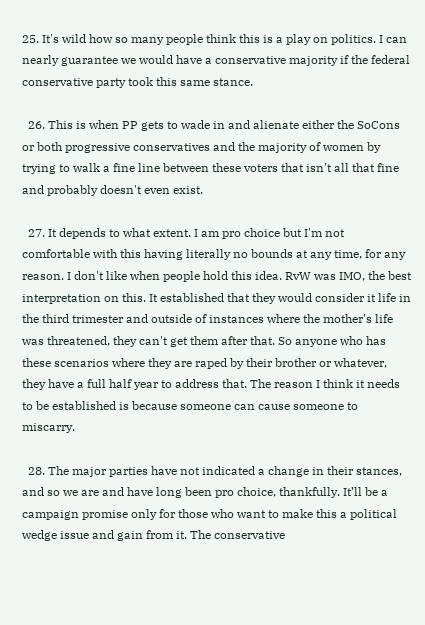25. It's wild how so many people think this is a play on politics. I can nearly guarantee we would have a conservative majority if the federal conservative party took this same stance.

  26. This is when PP gets to wade in and alienate either the SoCons or both progressive conservatives and the majority of women by trying to walk a fine line between these voters that isn't all that fine and probably doesn't even exist.

  27. It depends to what extent. I am pro choice but I'm not comfortable with this having literally no bounds at any time, for any reason. I don't like when people hold this idea. RvW was IMO, the best interpretation on this. It established that they would consider it life in the third trimester and outside of instances where the mother's life was threatened, they can't get them after that. So anyone who has these scenarios where they are raped by their brother or whatever, they have a full half year to address that. The reason I think it needs to be established is because someone can cause someone to miscarry.

  28. The major parties have not indicated a change in their stances, and so we are and have long been pro choice, thankfully. It’ll be a campaign promise only for those who want to make this a political wedge issue and gain from it. The conservative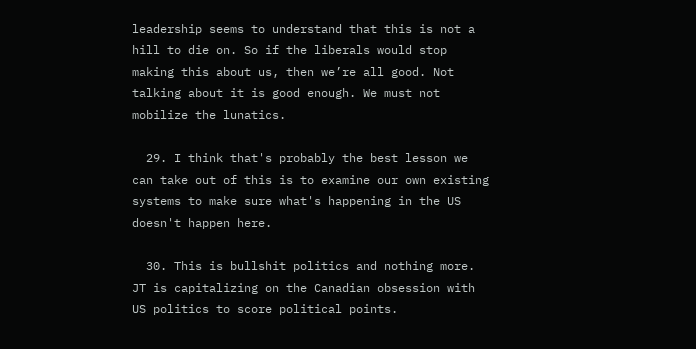leadership seems to understand that this is not a hill to die on. So if the liberals would stop making this about us, then we’re all good. Not talking about it is good enough. We must not mobilize the lunatics.

  29. I think that's probably the best lesson we can take out of this is to examine our own existing systems to make sure what's happening in the US doesn't happen here.

  30. This is bullshit politics and nothing more. JT is capitalizing on the Canadian obsession with US politics to score political points.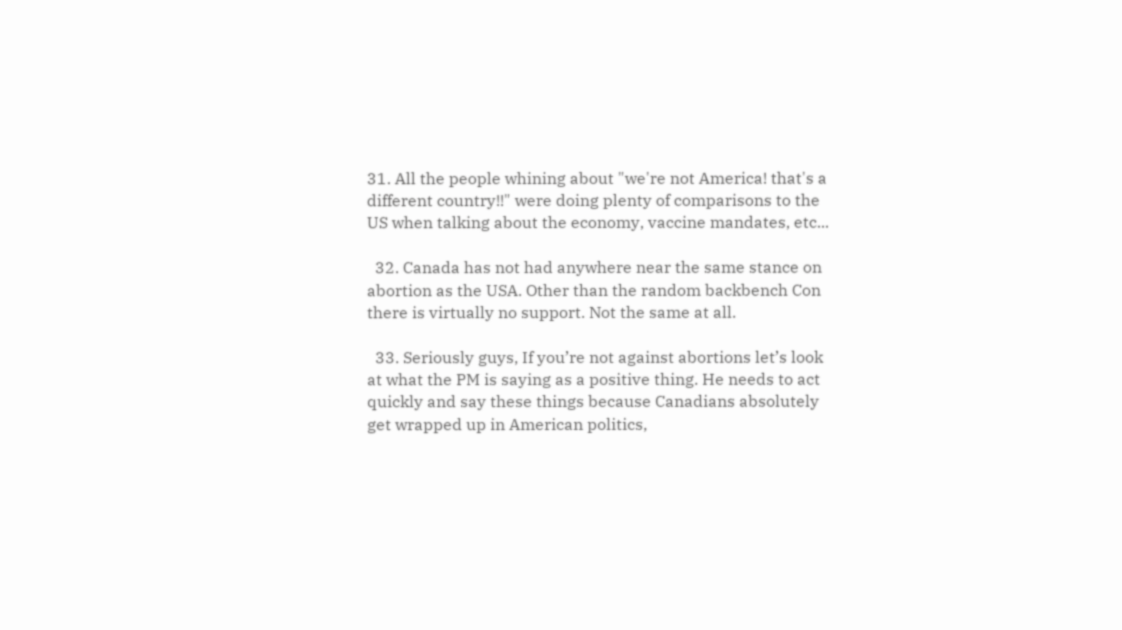31. All the people whining about "we're not America! that's a different country!!" were doing plenty of comparisons to the US when talking about the economy, vaccine mandates, etc...

  32. Canada has not had anywhere near the same stance on abortion as the USA. Other than the random backbench Con there is virtually no support. Not the same at all.

  33. Seriously guys, If you’re not against abortions let’s look at what the PM is saying as a positive thing. He needs to act quickly and say these things because Canadians absolutely get wrapped up in American politics,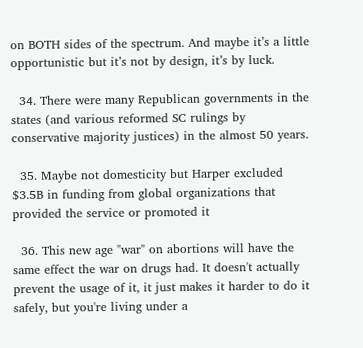on BOTH sides of the spectrum. And maybe it’s a little opportunistic but it’s not by design, it’s by luck.

  34. There were many Republican governments in the states (and various reformed SC rulings by conservative majority justices) in the almost 50 years.

  35. Maybe not domesticity but Harper excluded $3.5B in funding from global organizations that provided the service or promoted it

  36. This new age "war" on abortions will have the same effect the war on drugs had. It doesn't actually prevent the usage of it, it just makes it harder to do it safely, but you're living under a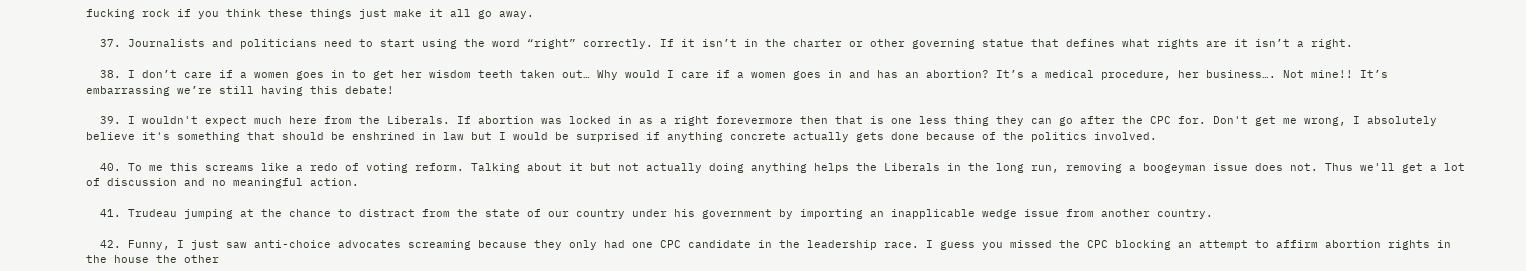fucking rock if you think these things just make it all go away.

  37. Journalists and politicians need to start using the word “right” correctly. If it isn’t in the charter or other governing statue that defines what rights are it isn’t a right.

  38. I don’t care if a women goes in to get her wisdom teeth taken out… Why would I care if a women goes in and has an abortion? It’s a medical procedure, her business…. Not mine!! It’s embarrassing we’re still having this debate!

  39. I wouldn't expect much here from the Liberals. If abortion was locked in as a right forevermore then that is one less thing they can go after the CPC for. Don't get me wrong, I absolutely believe it's something that should be enshrined in law but I would be surprised if anything concrete actually gets done because of the politics involved.

  40. To me this screams like a redo of voting reform. Talking about it but not actually doing anything helps the Liberals in the long run, removing a boogeyman issue does not. Thus we'll get a lot of discussion and no meaningful action.

  41. Trudeau jumping at the chance to distract from the state of our country under his government by importing an inapplicable wedge issue from another country.

  42. Funny, I just saw anti-choice advocates screaming because they only had one CPC candidate in the leadership race. I guess you missed the CPC blocking an attempt to affirm abortion rights in the house the other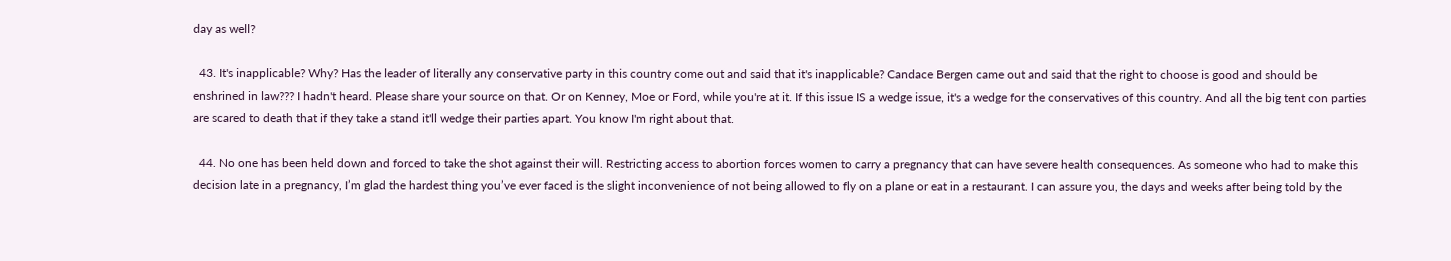day as well?

  43. It's inapplicable? Why? Has the leader of literally any conservative party in this country come out and said that it's inapplicable? Candace Bergen came out and said that the right to choose is good and should be enshrined in law??? I hadn't heard. Please share your source on that. Or on Kenney, Moe or Ford, while you're at it. If this issue IS a wedge issue, it's a wedge for the conservatives of this country. And all the big tent con parties are scared to death that if they take a stand it'll wedge their parties apart. You know I'm right about that.

  44. No one has been held down and forced to take the shot against their will. Restricting access to abortion forces women to carry a pregnancy that can have severe health consequences. As someone who had to make this decision late in a pregnancy, I’m glad the hardest thing you’ve ever faced is the slight inconvenience of not being allowed to fly on a plane or eat in a restaurant. I can assure you, the days and weeks after being told by the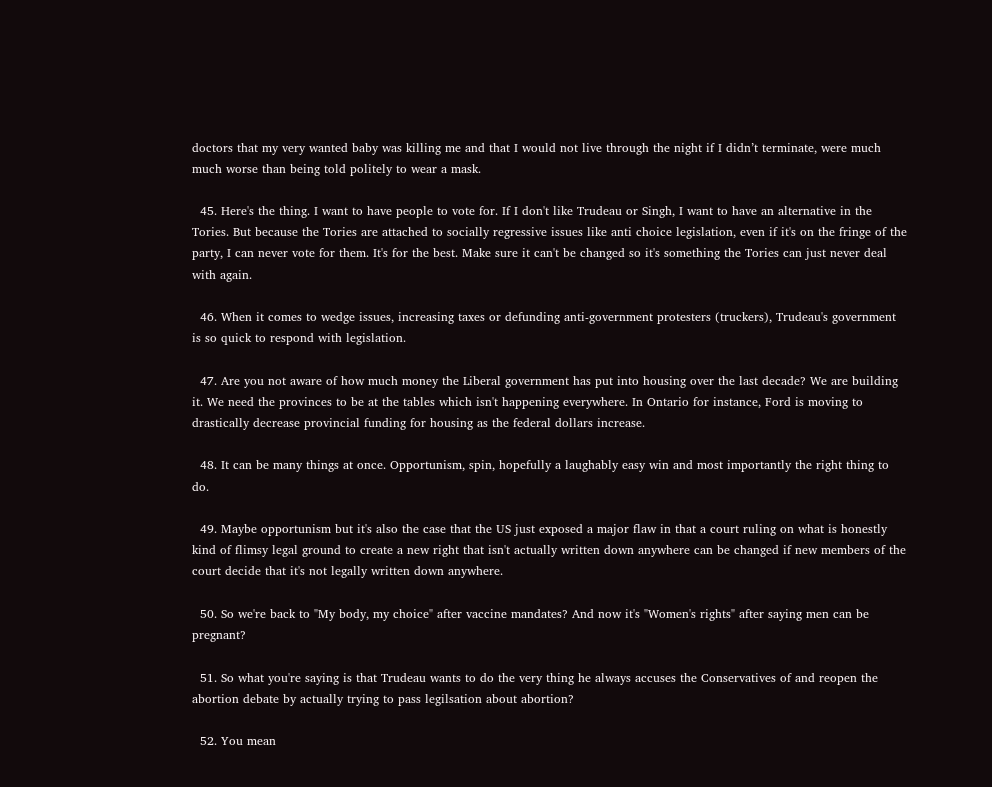doctors that my very wanted baby was killing me and that I would not live through the night if I didn’t terminate, were much much worse than being told politely to wear a mask.

  45. Here's the thing. I want to have people to vote for. If I don't like Trudeau or Singh, I want to have an alternative in the Tories. But because the Tories are attached to socially regressive issues like anti choice legislation, even if it's on the fringe of the party, I can never vote for them. It's for the best. Make sure it can't be changed so it's something the Tories can just never deal with again.

  46. When it comes to wedge issues, increasing taxes or defunding anti-government protesters (truckers), Trudeau's government is so quick to respond with legislation.

  47. Are you not aware of how much money the Liberal government has put into housing over the last decade? We are building it. We need the provinces to be at the tables which isn't happening everywhere. In Ontario for instance, Ford is moving to drastically decrease provincial funding for housing as the federal dollars increase.

  48. It can be many things at once. Opportunism, spin, hopefully a laughably easy win and most importantly the right thing to do.

  49. Maybe opportunism but it's also the case that the US just exposed a major flaw in that a court ruling on what is honestly kind of flimsy legal ground to create a new right that isn't actually written down anywhere can be changed if new members of the court decide that it's not legally written down anywhere.

  50. So we're back to "My body, my choice" after vaccine mandates? And now it's "Women's rights" after saying men can be pregnant?

  51. So what you're saying is that Trudeau wants to do the very thing he always accuses the Conservatives of and reopen the abortion debate by actually trying to pass legilsation about abortion?

  52. You mean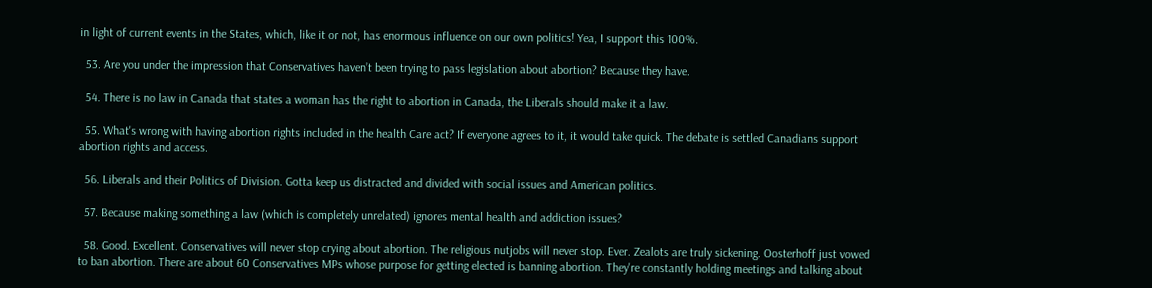in light of current events in the States, which, like it or not, has enormous influence on our own politics! Yea, I support this 100%.

  53. Are you under the impression that Conservatives haven’t been trying to pass legislation about abortion? Because they have.

  54. There is no law in Canada that states a woman has the right to abortion in Canada, the Liberals should make it a law.

  55. What's wrong with having abortion rights included in the health Care act? If everyone agrees to it, it would take quick. The debate is settled Canadians support abortion rights and access.

  56. Liberals and their Politics of Division. Gotta keep us distracted and divided with social issues and American politics.

  57. Because making something a law (which is completely unrelated) ignores mental health and addiction issues?

  58. Good. Excellent. Conservatives will never stop crying about abortion. The religious nutjobs will never stop. Ever. Zealots are truly sickening. Oosterhoff just vowed to ban abortion. There are about 60 Conservatives MPs whose purpose for getting elected is banning abortion. They're constantly holding meetings and talking about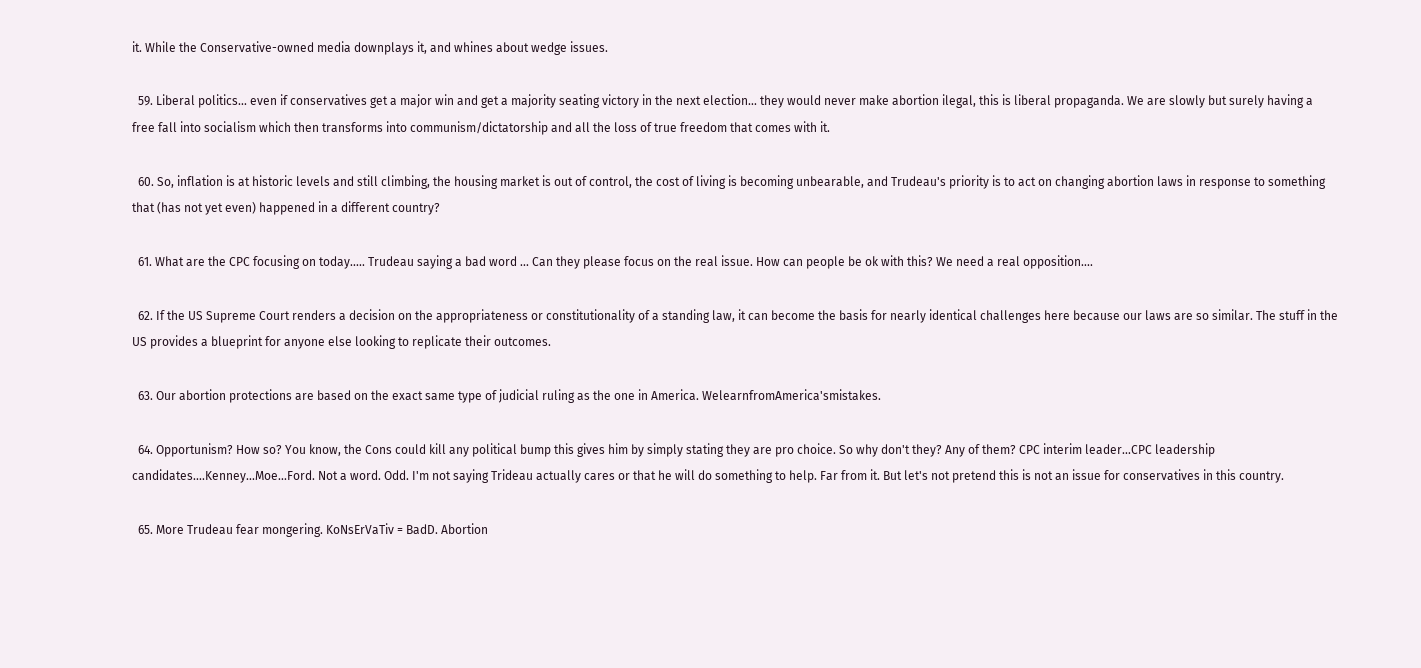it. While the Conservative-owned media downplays it, and whines about wedge issues.

  59. Liberal politics... even if conservatives get a major win and get a majority seating victory in the next election... they would never make abortion ilegal, this is liberal propaganda. We are slowly but surely having a free fall into socialism which then transforms into communism/dictatorship and all the loss of true freedom that comes with it.

  60. So, inflation is at historic levels and still climbing, the housing market is out of control, the cost of living is becoming unbearable, and Trudeau's priority is to act on changing abortion laws in response to something that (has not yet even) happened in a different country?

  61. What are the CPC focusing on today..... Trudeau saying a bad word ... Can they please focus on the real issue. How can people be ok with this? We need a real opposition....

  62. If the US Supreme Court renders a decision on the appropriateness or constitutionality of a standing law, it can become the basis for nearly identical challenges here because our laws are so similar. The stuff in the US provides a blueprint for anyone else looking to replicate their outcomes.

  63. Our abortion protections are based on the exact same type of judicial ruling as the one in America. WelearnfromAmerica'smistakes.

  64. Opportunism? How so? You know, the Cons could kill any political bump this gives him by simply stating they are pro choice. So why don't they? Any of them? CPC interim leader...CPC leadership candidates....Kenney...Moe...Ford. Not a word. Odd. I'm not saying Trideau actually cares or that he will do something to help. Far from it. But let's not pretend this is not an issue for conservatives in this country.

  65. More Trudeau fear mongering. KoNsErVaTiv = BadD. Abortion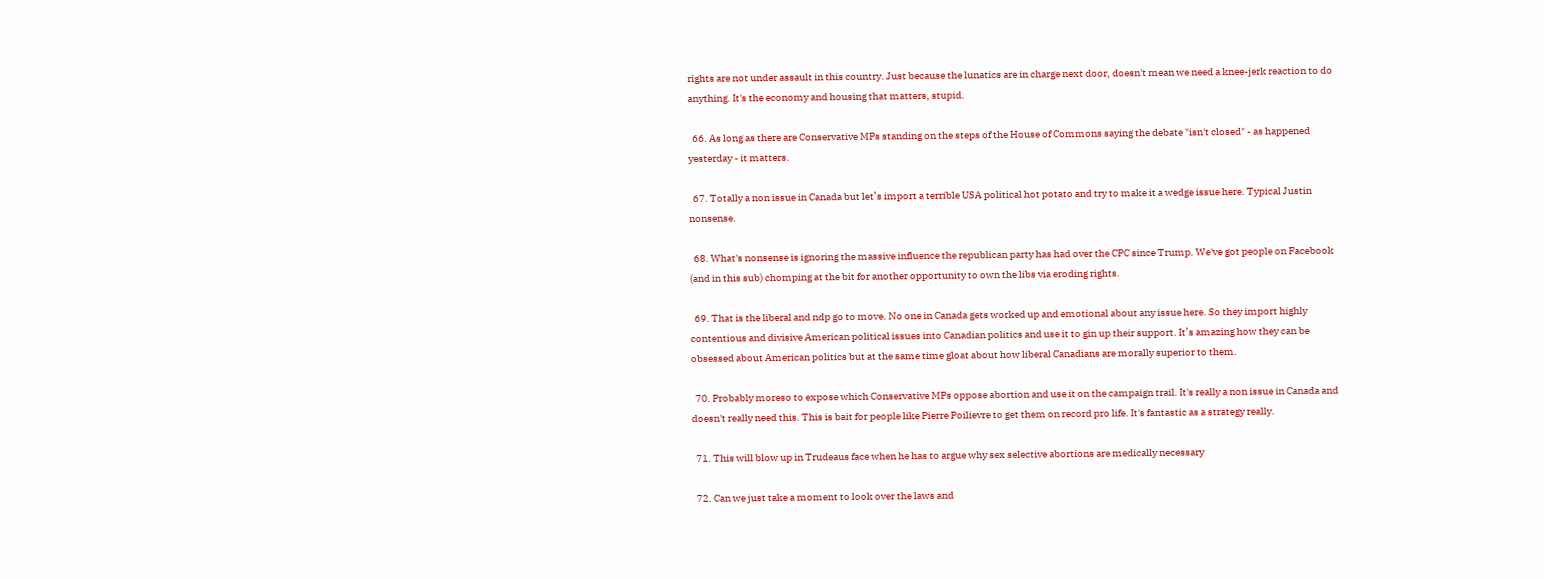rights are not under assault in this country. Just because the lunatics are in charge next door, doesn't mean we need a knee-jerk reaction to do anything. It's the economy and housing that matters, stupid.

  66. As long as there are Conservative MPs standing on the steps of the House of Commons saying the debate "isn't closed" - as happened yesterday - it matters.

  67. Totally a non issue in Canada but let’s import a terrible USA political hot potato and try to make it a wedge issue here. Typical Justin nonsense.

  68. What's nonsense is ignoring the massive influence the republican party has had over the CPC since Trump. We've got people on Facebook (and in this sub) chomping at the bit for another opportunity to own the libs via eroding rights.

  69. That is the liberal and ndp go to move. No one in Canada gets worked up and emotional about any issue here. So they import highly contentious and divisive American political issues into Canadian politics and use it to gin up their support. It’s amazing how they can be obsessed about American politics but at the same time gloat about how liberal Canadians are morally superior to them.

  70. Probably moreso to expose which Conservative MPs oppose abortion and use it on the campaign trail. It's really a non issue in Canada and doesn't really need this. This is bait for people like Pierre Poilievre to get them on record pro life. It's fantastic as a strategy really.

  71. This will blow up in Trudeaus face when he has to argue why sex selective abortions are medically necessary

  72. Can we just take a moment to look over the laws and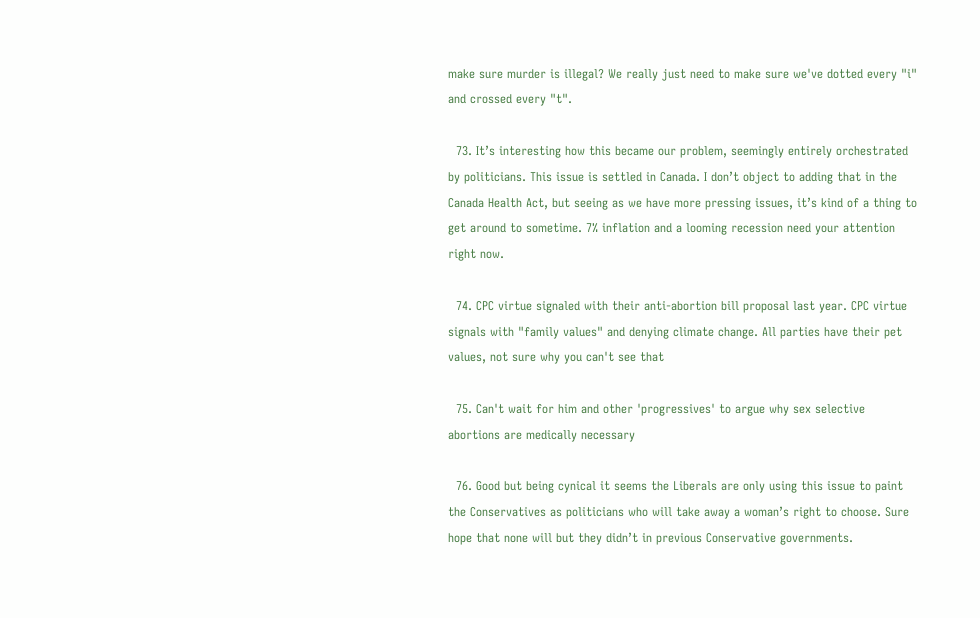make sure murder is illegal? We really just need to make sure we've dotted every "i" and crossed every "t".

  73. It’s interesting how this became our problem, seemingly entirely orchestrated by politicians. This issue is settled in Canada. I don’t object to adding that in the Canada Health Act, but seeing as we have more pressing issues, it’s kind of a thing to get around to sometime. 7% inflation and a looming recession need your attention right now.

  74. CPC virtue signaled with their anti-abortion bill proposal last year. CPC virtue signals with "family values" and denying climate change. All parties have their pet values, not sure why you can't see that

  75. Can't wait for him and other 'progressives' to argue why sex selective abortions are medically necessary

  76. Good but being cynical it seems the Liberals are only using this issue to paint the Conservatives as politicians who will take away a woman’s right to choose. Sure hope that none will but they didn’t in previous Conservative governments.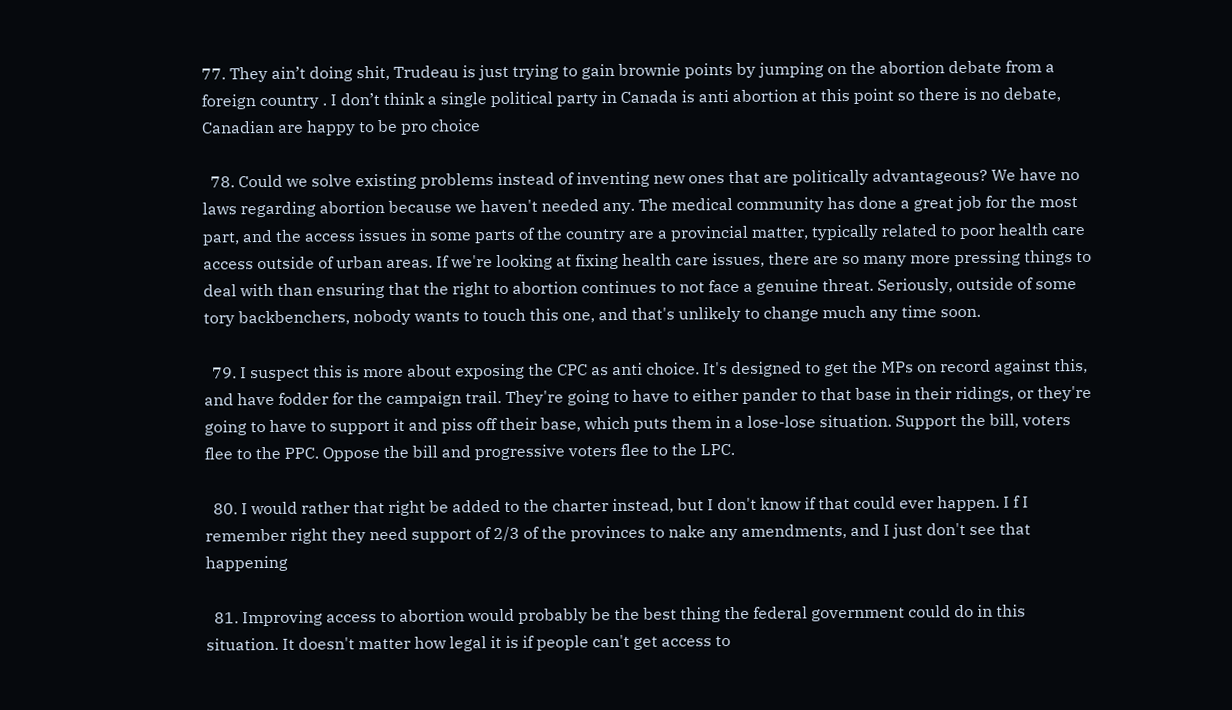77. They ain’t doing shit, Trudeau is just trying to gain brownie points by jumping on the abortion debate from a foreign country . I don’t think a single political party in Canada is anti abortion at this point so there is no debate, Canadian are happy to be pro choice

  78. Could we solve existing problems instead of inventing new ones that are politically advantageous? We have no laws regarding abortion because we haven't needed any. The medical community has done a great job for the most part, and the access issues in some parts of the country are a provincial matter, typically related to poor health care access outside of urban areas. If we're looking at fixing health care issues, there are so many more pressing things to deal with than ensuring that the right to abortion continues to not face a genuine threat. Seriously, outside of some tory backbenchers, nobody wants to touch this one, and that's unlikely to change much any time soon.

  79. I suspect this is more about exposing the CPC as anti choice. It's designed to get the MPs on record against this, and have fodder for the campaign trail. They're going to have to either pander to that base in their ridings, or they're going to have to support it and piss off their base, which puts them in a lose-lose situation. Support the bill, voters flee to the PPC. Oppose the bill and progressive voters flee to the LPC.

  80. I would rather that right be added to the charter instead, but I don't know if that could ever happen. I f I remember right they need support of 2/3 of the provinces to nake any amendments, and I just don't see that happening

  81. Improving access to abortion would probably be the best thing the federal government could do in this situation. It doesn't matter how legal it is if people can't get access to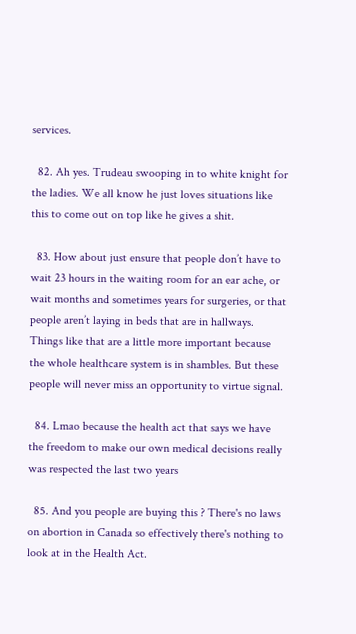services.

  82. Ah yes. Trudeau swooping in to white knight for the ladies. We all know he just loves situations like this to come out on top like he gives a shit.

  83. How about just ensure that people don’t have to wait 23 hours in the waiting room for an ear ache, or wait months and sometimes years for surgeries, or that people aren’t laying in beds that are in hallways. Things like that are a little more important because the whole healthcare system is in shambles. But these people will never miss an opportunity to virtue signal.

  84. Lmao because the health act that says we have the freedom to make our own medical decisions really was respected the last two years

  85. And you people are buying this ? There's no laws on abortion in Canada so effectively there's nothing to look at in the Health Act.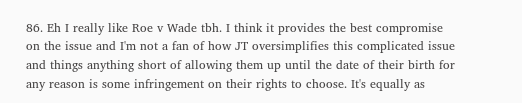86. Eh I really like Roe v Wade tbh. I think it provides the best compromise on the issue and I'm not a fan of how JT oversimplifies this complicated issue and things anything short of allowing them up until the date of their birth for any reason is some infringement on their rights to choose. It's equally as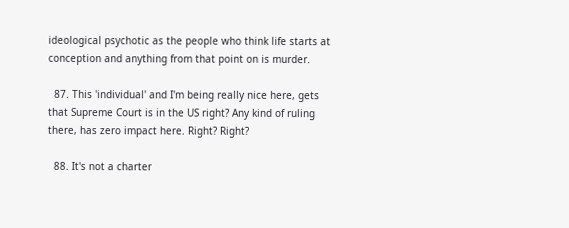ideological psychotic as the people who think life starts at conception and anything from that point on is murder.

  87. This 'individual' and I'm being really nice here, gets that Supreme Court is in the US right? Any kind of ruling there, has zero impact here. Right? Right?

  88. It's not a charter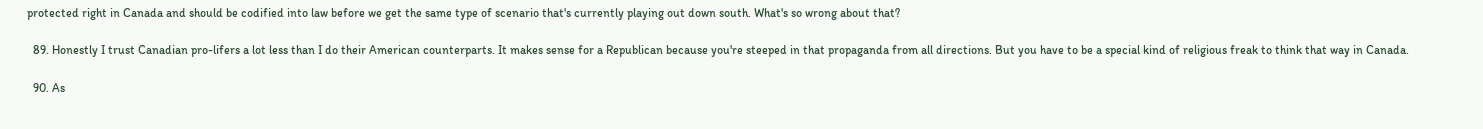protected right in Canada and should be codified into law before we get the same type of scenario that's currently playing out down south. What's so wrong about that?

  89. Honestly I trust Canadian pro-lifers a lot less than I do their American counterparts. It makes sense for a Republican because you're steeped in that propaganda from all directions. But you have to be a special kind of religious freak to think that way in Canada.

  90. As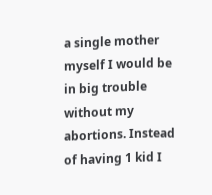a single mother myself I would be in big trouble without my abortions. Instead of having 1 kid I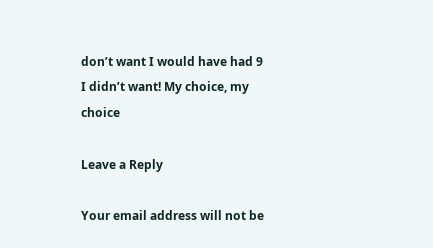don’t want I would have had 9 I didn’t want! My choice, my choice

Leave a Reply

Your email address will not be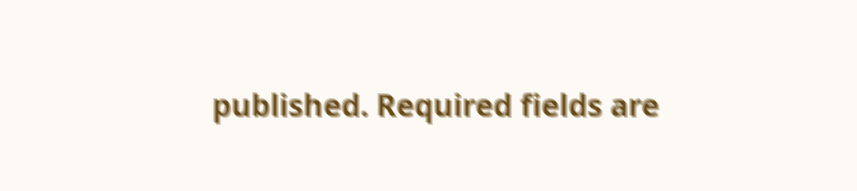published. Required fields are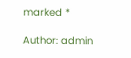marked *

Author: admin